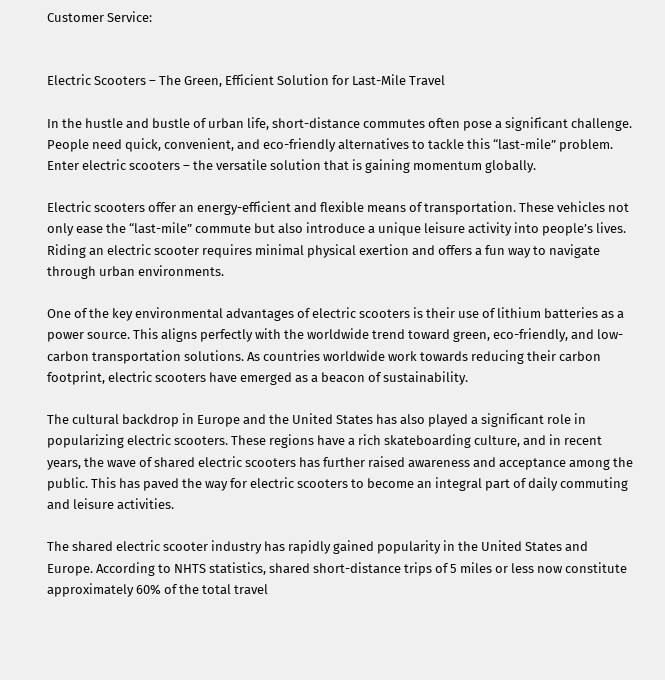Customer Service:


Electric Scooters – The Green, Efficient Solution for Last-Mile Travel

In the hustle and bustle of urban life, short-distance commutes often pose a significant challenge. People need quick, convenient, and eco-friendly alternatives to tackle this “last-mile” problem. Enter electric scooters – the versatile solution that is gaining momentum globally.

Electric scooters offer an energy-efficient and flexible means of transportation. These vehicles not only ease the “last-mile” commute but also introduce a unique leisure activity into people’s lives. Riding an electric scooter requires minimal physical exertion and offers a fun way to navigate through urban environments.

One of the key environmental advantages of electric scooters is their use of lithium batteries as a power source. This aligns perfectly with the worldwide trend toward green, eco-friendly, and low-carbon transportation solutions. As countries worldwide work towards reducing their carbon footprint, electric scooters have emerged as a beacon of sustainability.

The cultural backdrop in Europe and the United States has also played a significant role in popularizing electric scooters. These regions have a rich skateboarding culture, and in recent years, the wave of shared electric scooters has further raised awareness and acceptance among the public. This has paved the way for electric scooters to become an integral part of daily commuting and leisure activities.

The shared electric scooter industry has rapidly gained popularity in the United States and Europe. According to NHTS statistics, shared short-distance trips of 5 miles or less now constitute approximately 60% of the total travel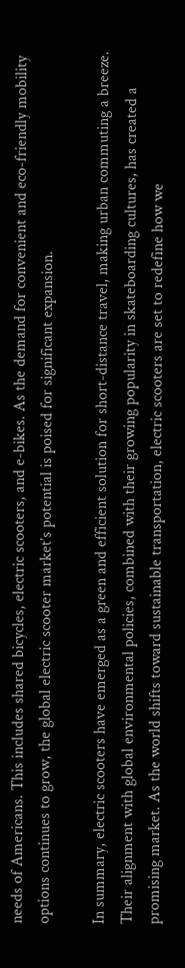needs of Americans. This includes shared bicycles, electric scooters, and e-bikes. As the demand for convenient and eco-friendly mobility options continues to grow, the global electric scooter market’s potential is poised for significant expansion.

In summary, electric scooters have emerged as a green and efficient solution for short-distance travel, making urban commuting a breeze. Their alignment with global environmental policies, combined with their growing popularity in skateboarding cultures, has created a promising market. As the world shifts toward sustainable transportation, electric scooters are set to redefine how we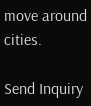move around cities.

Send Inquiry